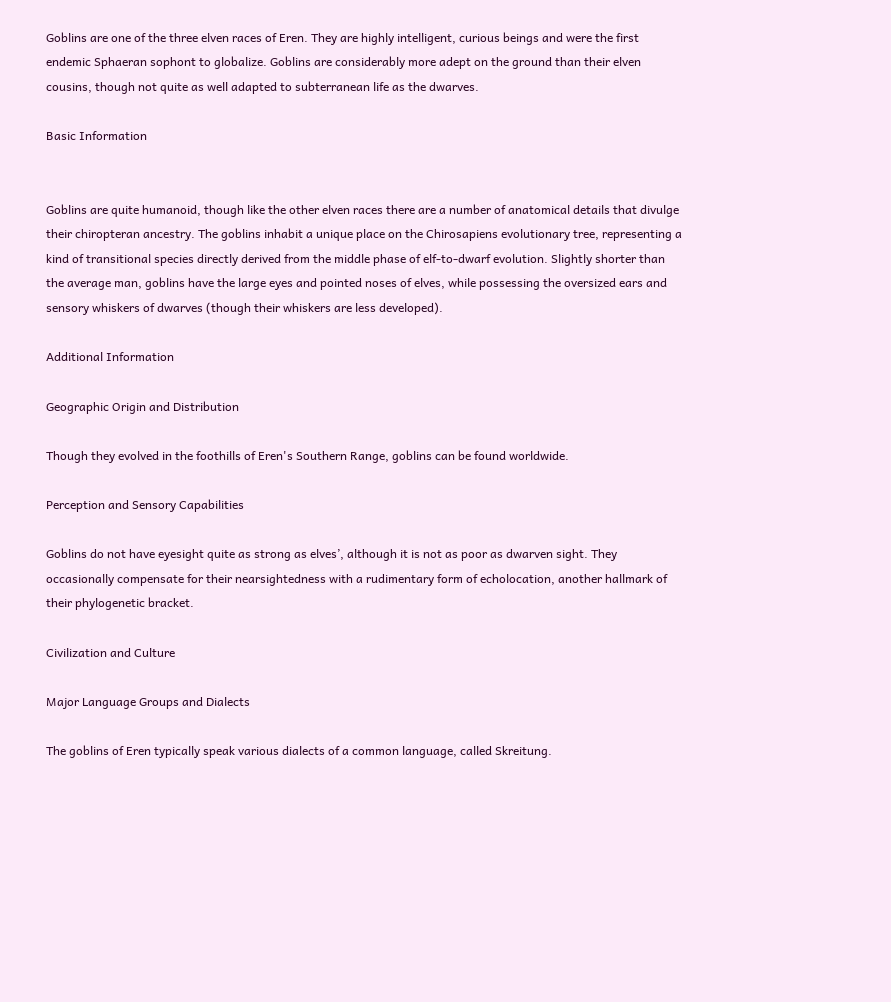Goblins are one of the three elven races of Eren. They are highly intelligent, curious beings and were the first endemic Sphaeran sophont to globalize. Goblins are considerably more adept on the ground than their elven cousins, though not quite as well adapted to subterranean life as the dwarves.

Basic Information


Goblins are quite humanoid, though like the other elven races there are a number of anatomical details that divulge their chiropteran ancestry. The goblins inhabit a unique place on the Chirosapiens evolutionary tree, representing a kind of transitional species directly derived from the middle phase of elf-to-dwarf evolution. Slightly shorter than the average man, goblins have the large eyes and pointed noses of elves, while possessing the oversized ears and sensory whiskers of dwarves (though their whiskers are less developed).

Additional Information

Geographic Origin and Distribution

Though they evolved in the foothills of Eren's Southern Range, goblins can be found worldwide.

Perception and Sensory Capabilities

Goblins do not have eyesight quite as strong as elves’, although it is not as poor as dwarven sight. They occasionally compensate for their nearsightedness with a rudimentary form of echolocation, another hallmark of their phylogenetic bracket.

Civilization and Culture

Major Language Groups and Dialects

The goblins of Eren typically speak various dialects of a common language, called Skreitung.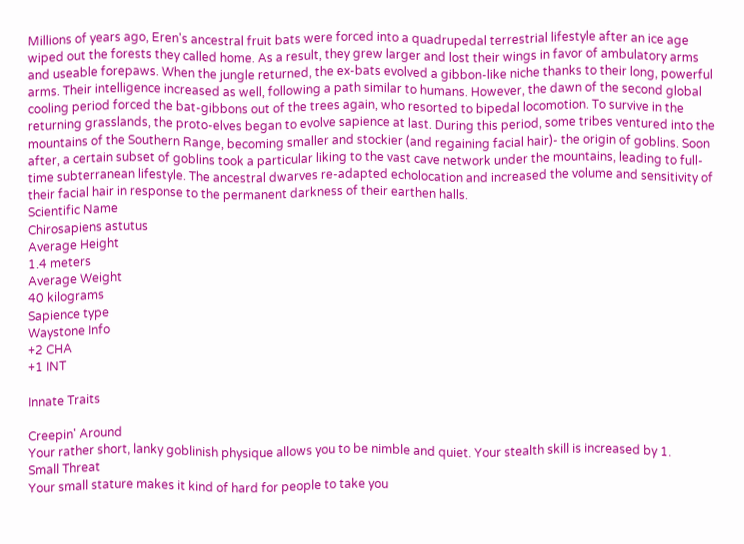Millions of years ago, Eren's ancestral fruit bats were forced into a quadrupedal terrestrial lifestyle after an ice age wiped out the forests they called home. As a result, they grew larger and lost their wings in favor of ambulatory arms and useable forepaws. When the jungle returned, the ex-bats evolved a gibbon-like niche thanks to their long, powerful arms. Their intelligence increased as well, following a path similar to humans. However, the dawn of the second global cooling period forced the bat-gibbons out of the trees again, who resorted to bipedal locomotion. To survive in the returning grasslands, the proto-elves began to evolve sapience at last. During this period, some tribes ventured into the mountains of the Southern Range, becoming smaller and stockier (and regaining facial hair)- the origin of goblins. Soon after, a certain subset of goblins took a particular liking to the vast cave network under the mountains, leading to full-time subterranean lifestyle. The ancestral dwarves re-adapted echolocation and increased the volume and sensitivity of their facial hair in response to the permanent darkness of their earthen halls.
Scientific Name
Chirosapiens astutus
Average Height
1.4 meters
Average Weight
40 kilograms
Sapience type
Waystone Info
+2 CHA
+1 INT

Innate Traits

Creepin' Around
Your rather short, lanky goblinish physique allows you to be nimble and quiet. Your stealth skill is increased by 1.
Small Threat
Your small stature makes it kind of hard for people to take you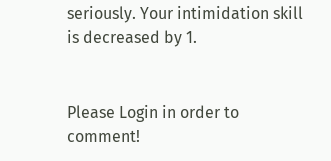seriously. Your intimidation skill is decreased by 1.


Please Login in order to comment!